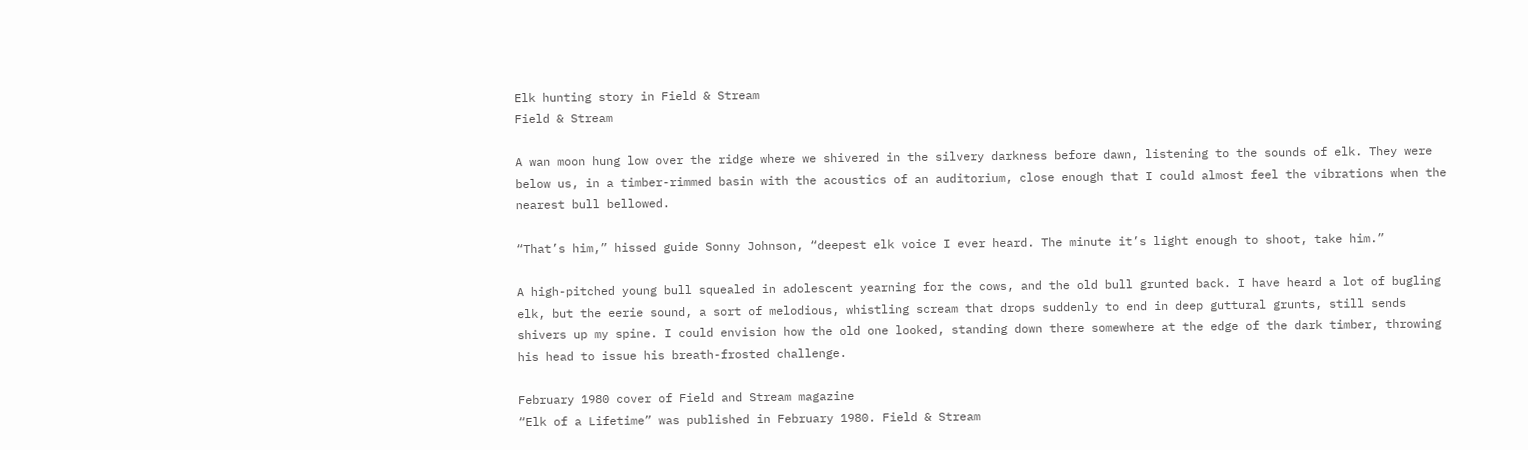Elk hunting story in Field & Stream
Field & Stream

A wan moon hung low over the ridge where we shivered in the silvery darkness before dawn, listening to the sounds of elk. They were below us, in a timber-rimmed basin with the acoustics of an auditorium, close enough that I could almost feel the vibrations when the nearest bull bellowed.

“That’s him,” hissed guide Sonny Johnson, “deepest elk voice I ever heard. The minute it’s light enough to shoot, take him.”

A high-pitched young bull squealed in adolescent yearning for the cows, and the old bull grunted back. I have heard a lot of bugling elk, but the eerie sound, a sort of melodious, whistling scream that drops suddenly to end in deep guttural grunts, still sends shivers up my spine. I could envision how the old one looked, standing down there somewhere at the edge of the dark timber, throwing his head to issue his breath-frosted challenge.

February 1980 cover of Field and Stream magazine
“Elk of a Lifetime” was published in February 1980. Field & Stream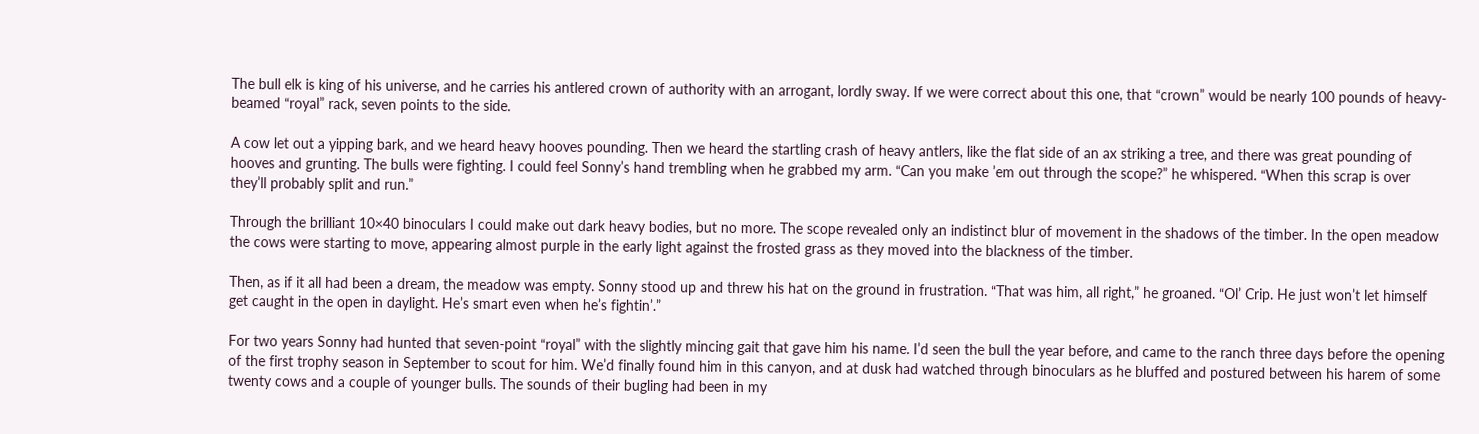The bull elk is king of his universe, and he carries his antlered crown of authority with an arrogant, lordly sway. If we were correct about this one, that “crown” would be nearly 100 pounds of heavy-beamed “royal” rack, seven points to the side.

A cow let out a yipping bark, and we heard heavy hooves pounding. Then we heard the startling crash of heavy antlers, like the flat side of an ax striking a tree, and there was great pounding of hooves and grunting. The bulls were fighting. I could feel Sonny’s hand trembling when he grabbed my arm. “Can you make ’em out through the scope?” he whispered. “When this scrap is over they’ll probably split and run.”

Through the brilliant 10×40 binoculars I could make out dark heavy bodies, but no more. The scope revealed only an indistinct blur of movement in the shadows of the timber. In the open meadow the cows were starting to move, appearing almost purple in the early light against the frosted grass as they moved into the blackness of the timber.

Then, as if it all had been a dream, the meadow was empty. Sonny stood up and threw his hat on the ground in frustration. “That was him, all right,” he groaned. “Ol’ Crip. He just won’t let himself get caught in the open in daylight. He’s smart even when he’s fightin’.”

For two years Sonny had hunted that seven-point “royal” with the slightly mincing gait that gave him his name. I’d seen the bull the year before, and came to the ranch three days before the opening of the first trophy season in September to scout for him. We’d finally found him in this canyon, and at dusk had watched through binoculars as he bluffed and postured between his harem of some twenty cows and a couple of younger bulls. The sounds of their bugling had been in my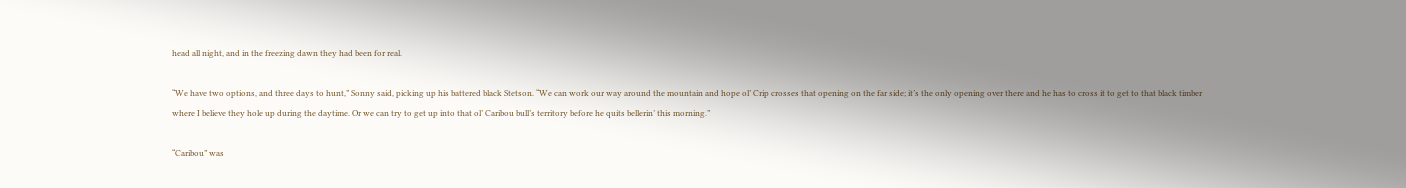head all night, and in the freezing dawn they had been for real.

“We have two options, and three days to hunt,” Sonny said, picking up his battered black Stetson. “We can work our way around the mountain and hope ol’ Crip crosses that opening on the far side; it’s the only opening over there and he has to cross it to get to that black timber where I believe they hole up during the daytime. Or we can try to get up into that ol’ Caribou bull’s territory before he quits bellerin’ this morning.”

“Caribou” was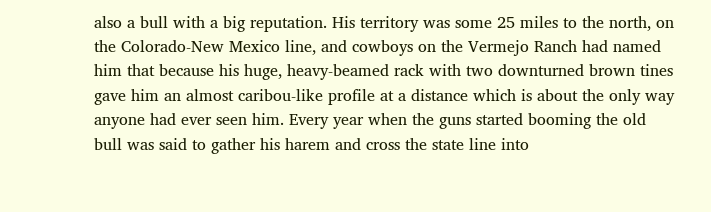also a bull with a big reputation. His territory was some 25 miles to the north, on the Colorado-New Mexico line, and cowboys on the Vermejo Ranch had named him that because his huge, heavy-beamed rack with two downturned brown tines gave him an almost caribou-like profile at a distance which is about the only way anyone had ever seen him. Every year when the guns started booming the old bull was said to gather his harem and cross the state line into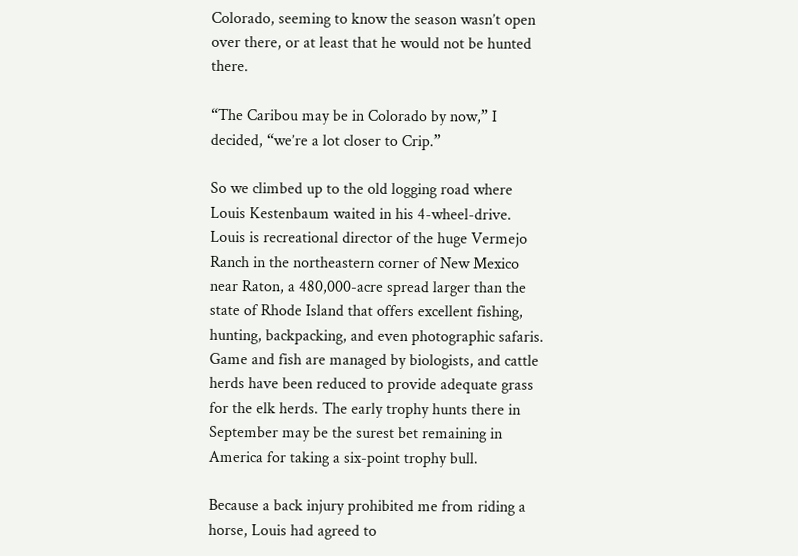Colorado, seeming to know the season wasn’t open over there, or at least that he would not be hunted there.

“The Caribou may be in Colorado by now,” I decided, “we’re a lot closer to Crip.”

So we climbed up to the old logging road where Louis Kestenbaum waited in his 4-wheel-drive. Louis is recreational director of the huge Vermejo Ranch in the northeastern corner of New Mexico near Raton, a 480,000-acre spread larger than the state of Rhode Island that offers excellent fishing, hunting, backpacking, and even photographic safaris. Game and fish are managed by biologists, and cattle herds have been reduced to provide adequate grass for the elk herds. The early trophy hunts there in September may be the surest bet remaining in America for taking a six-point trophy bull.

Because a back injury prohibited me from riding a horse, Louis had agreed to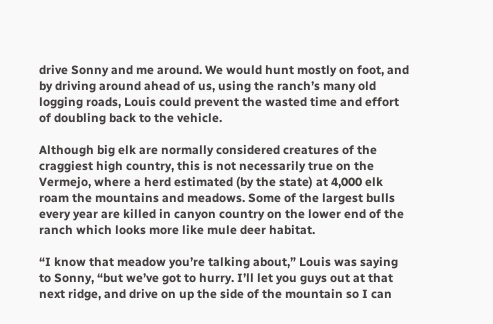drive Sonny and me around. We would hunt mostly on foot, and by driving around ahead of us, using the ranch’s many old logging roads, Louis could prevent the wasted time and effort of doubling back to the vehicle.

Although big elk are normally considered creatures of the craggiest high country, this is not necessarily true on the Vermejo, where a herd estimated (by the state) at 4,000 elk roam the mountains and meadows. Some of the largest bulls every year are killed in canyon country on the lower end of the ranch which looks more like mule deer habitat.

“I know that meadow you’re talking about,” Louis was saying to Sonny, “but we’ve got to hurry. I’ll let you guys out at that next ridge, and drive on up the side of the mountain so I can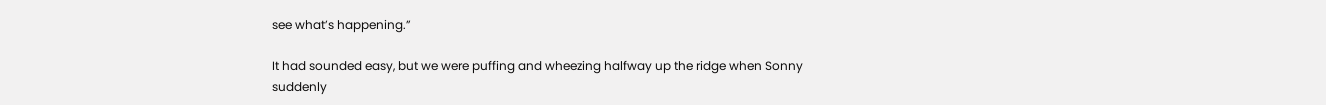see what’s happening.”

It had sounded easy, but we were puffing and wheezing halfway up the ridge when Sonny suddenly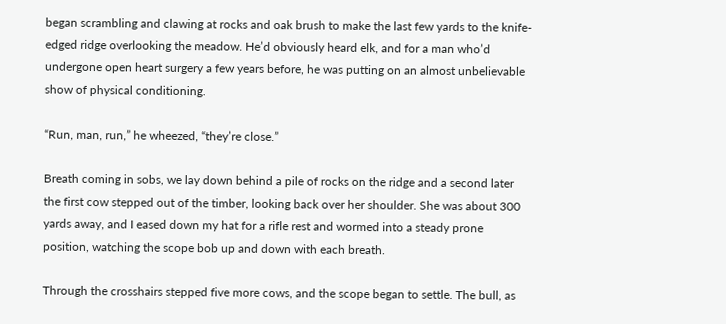began scrambling and clawing at rocks and oak brush to make the last few yards to the knife-edged ridge overlooking the meadow. He’d obviously heard elk, and for a man who’d undergone open heart surgery a few years before, he was putting on an almost unbelievable show of physical conditioning.

“Run, man, run,” he wheezed, “they’re close.”

Breath coming in sobs, we lay down behind a pile of rocks on the ridge and a second later the first cow stepped out of the timber, looking back over her shoulder. She was about 300 yards away, and I eased down my hat for a rifle rest and wormed into a steady prone position, watching the scope bob up and down with each breath.

Through the crosshairs stepped five more cows, and the scope began to settle. The bull, as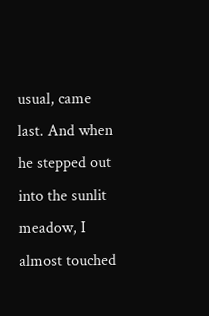usual, came last. And when he stepped out into the sunlit meadow, I almost touched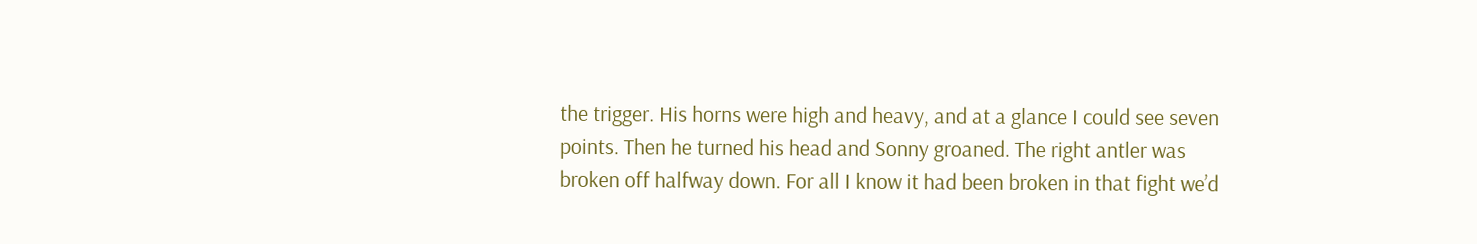the trigger. His horns were high and heavy, and at a glance I could see seven points. Then he turned his head and Sonny groaned. The right antler was broken off halfway down. For all I know it had been broken in that fight we’d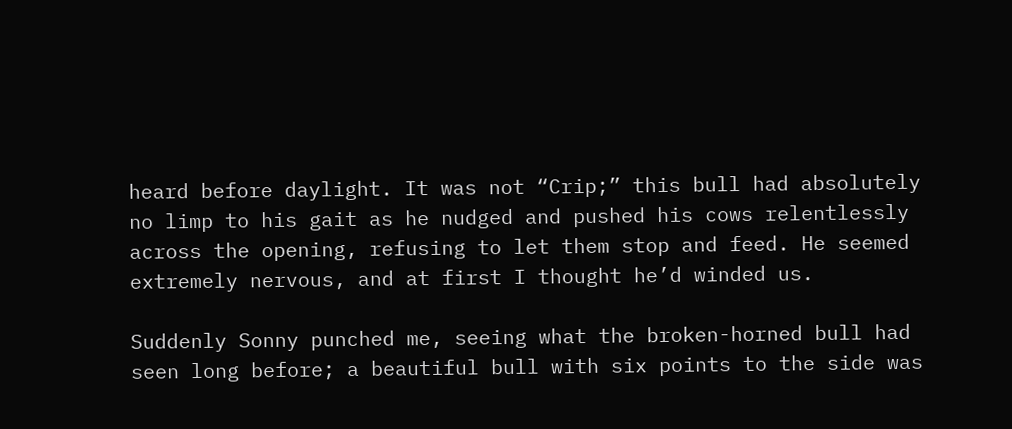heard before daylight. It was not “Crip;” this bull had absolutely no limp to his gait as he nudged and pushed his cows relentlessly across the opening, refusing to let them stop and feed. He seemed extremely nervous, and at first I thought he’d winded us.

Suddenly Sonny punched me, seeing what the broken-horned bull had seen long before; a beautiful bull with six points to the side was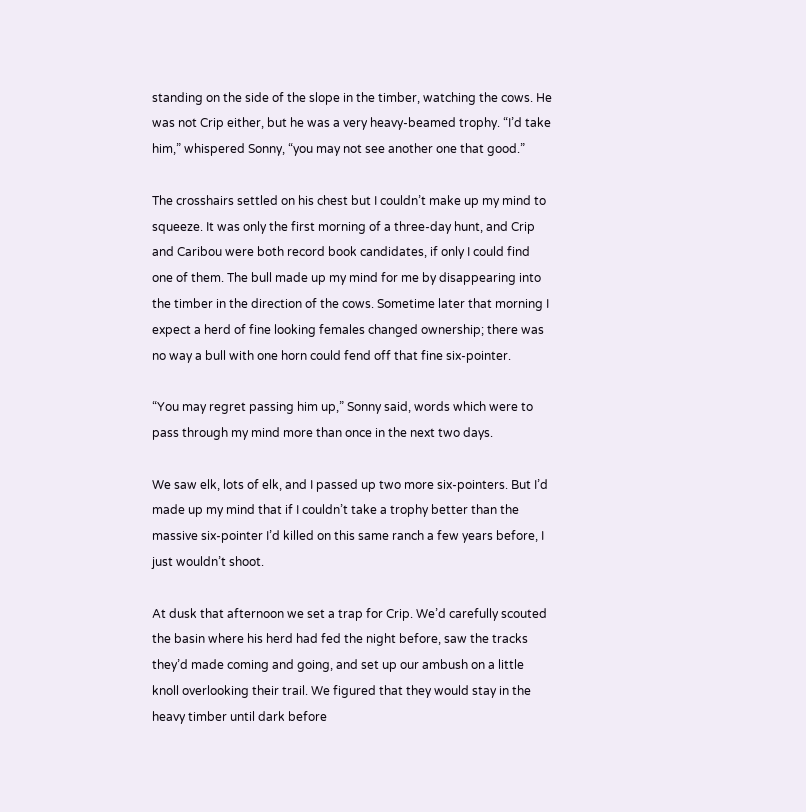standing on the side of the slope in the timber, watching the cows. He was not Crip either, but he was a very heavy-beamed trophy. “I’d take him,” whispered Sonny, “you may not see another one that good.”

The crosshairs settled on his chest but I couldn’t make up my mind to squeeze. It was only the first morning of a three-day hunt, and Crip and Caribou were both record book candidates, if only I could find one of them. The bull made up my mind for me by disappearing into the timber in the direction of the cows. Sometime later that morning I expect a herd of fine looking females changed ownership; there was no way a bull with one horn could fend off that fine six-pointer.

“You may regret passing him up,” Sonny said, words which were to pass through my mind more than once in the next two days.

We saw elk, lots of elk, and I passed up two more six-pointers. But I’d made up my mind that if I couldn’t take a trophy better than the massive six-pointer I’d killed on this same ranch a few years before, I just wouldn’t shoot.

At dusk that afternoon we set a trap for Crip. We’d carefully scouted the basin where his herd had fed the night before, saw the tracks they’d made coming and going, and set up our ambush on a little knoll overlooking their trail. We figured that they would stay in the heavy timber until dark before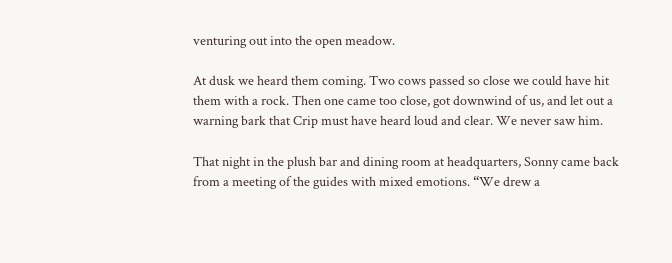venturing out into the open meadow.

At dusk we heard them coming. Two cows passed so close we could have hit them with a rock. Then one came too close, got downwind of us, and let out a warning bark that Crip must have heard loud and clear. We never saw him.

That night in the plush bar and dining room at headquarters, Sonny came back from a meeting of the guides with mixed emotions. “We drew a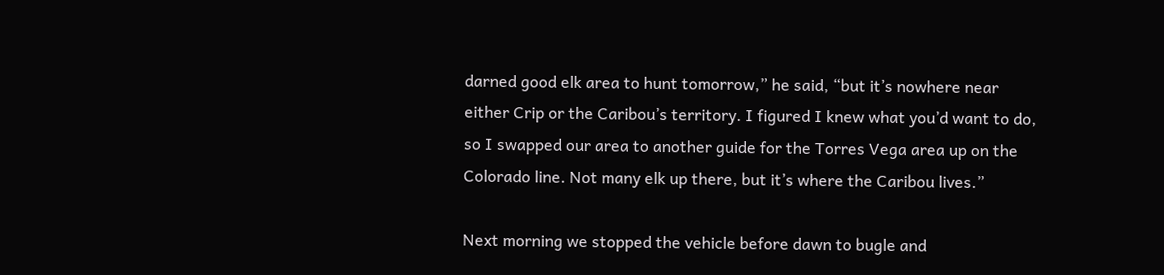darned good elk area to hunt tomorrow,” he said, “but it’s nowhere near either Crip or the Caribou’s territory. I figured I knew what you’d want to do, so I swapped our area to another guide for the Torres Vega area up on the Colorado line. Not many elk up there, but it’s where the Caribou lives.”

Next morning we stopped the vehicle before dawn to bugle and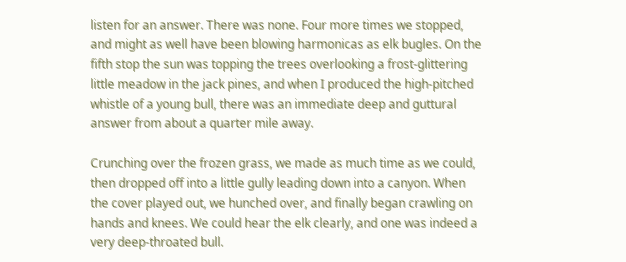listen for an answer. There was none. Four more times we stopped, and might as well have been blowing harmonicas as elk bugles. On the fifth stop the sun was topping the trees overlooking a frost-glittering little meadow in the jack pines, and when I produced the high-pitched whistle of a young bull, there was an immediate deep and guttural answer from about a quarter mile away.

Crunching over the frozen grass, we made as much time as we could, then dropped off into a little gully leading down into a canyon. When the cover played out, we hunched over, and finally began crawling on hands and knees. We could hear the elk clearly, and one was indeed a very deep-throated bull.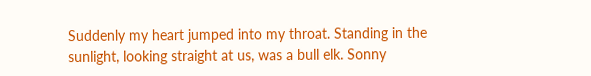Suddenly my heart jumped into my throat. Standing in the sunlight, looking straight at us, was a bull elk. Sonny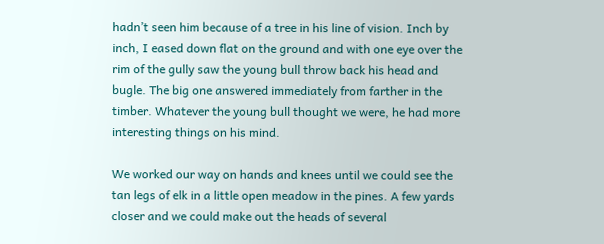hadn’t seen him because of a tree in his line of vision. Inch by inch, I eased down flat on the ground and with one eye over the rim of the gully saw the young bull throw back his head and bugle. The big one answered immediately from farther in the timber. Whatever the young bull thought we were, he had more interesting things on his mind.

We worked our way on hands and knees until we could see the tan legs of elk in a little open meadow in the pines. A few yards closer and we could make out the heads of several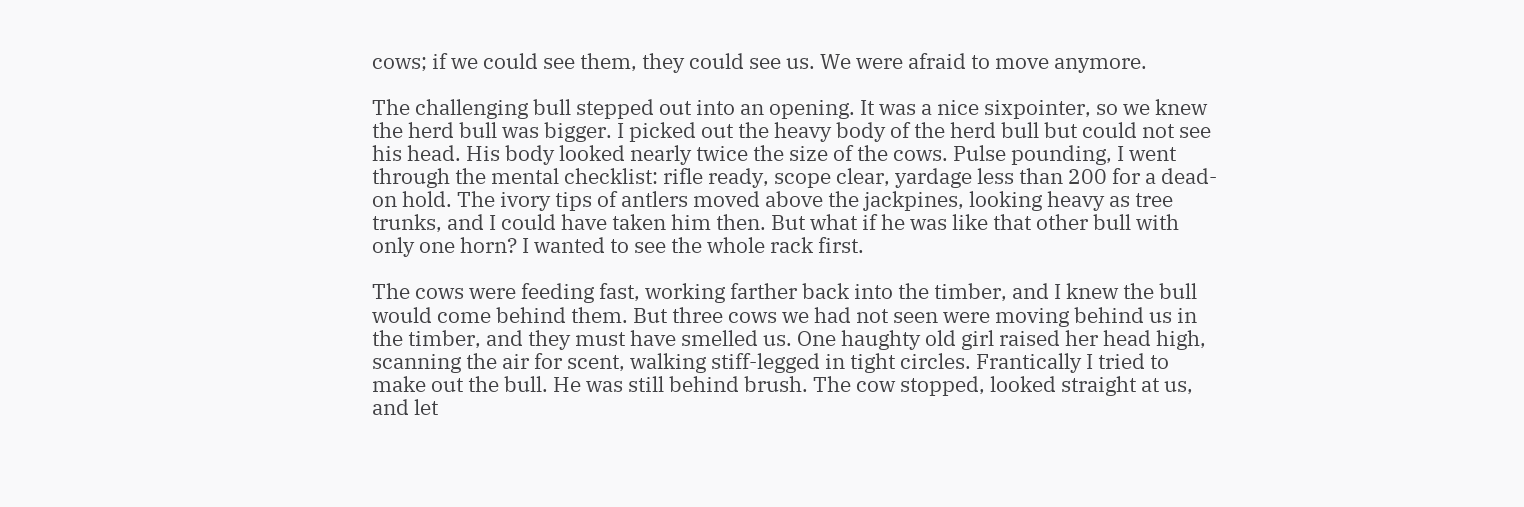cows; if we could see them, they could see us. We were afraid to move anymore.

The challenging bull stepped out into an opening. It was a nice sixpointer, so we knew the herd bull was bigger. I picked out the heavy body of the herd bull but could not see his head. His body looked nearly twice the size of the cows. Pulse pounding, I went through the mental checklist: rifle ready, scope clear, yardage less than 200 for a dead-on hold. The ivory tips of antlers moved above the jackpines, looking heavy as tree trunks, and I could have taken him then. But what if he was like that other bull with only one horn? I wanted to see the whole rack first.

The cows were feeding fast, working farther back into the timber, and I knew the bull would come behind them. But three cows we had not seen were moving behind us in the timber, and they must have smelled us. One haughty old girl raised her head high, scanning the air for scent, walking stiff-legged in tight circles. Frantically I tried to make out the bull. He was still behind brush. The cow stopped, looked straight at us, and let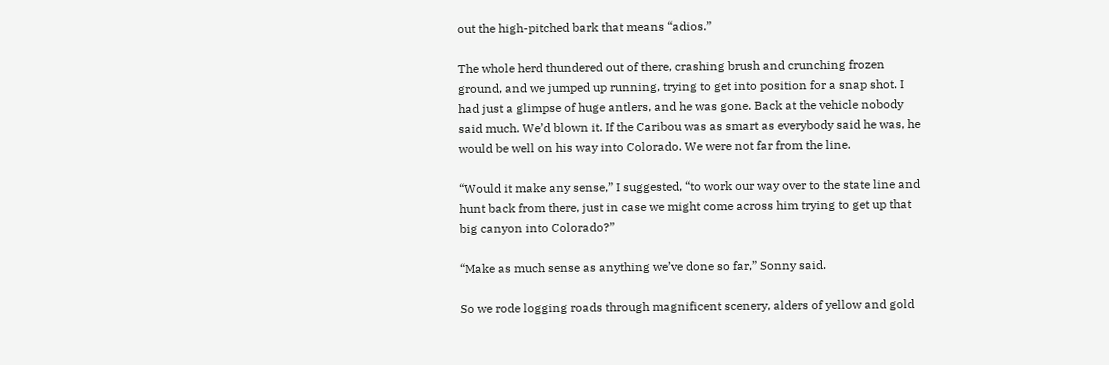out the high-pitched bark that means “adios.”

The whole herd thundered out of there, crashing brush and crunching frozen ground, and we jumped up running, trying to get into position for a snap shot. I had just a glimpse of huge antlers, and he was gone. Back at the vehicle nobody said much. We’d blown it. If the Caribou was as smart as everybody said he was, he would be well on his way into Colorado. We were not far from the line.

“Would it make any sense,” I suggested, “to work our way over to the state line and hunt back from there, just in case we might come across him trying to get up that big canyon into Colorado?”

“Make as much sense as anything we’ve done so far,” Sonny said.

So we rode logging roads through magnificent scenery, alders of yellow and gold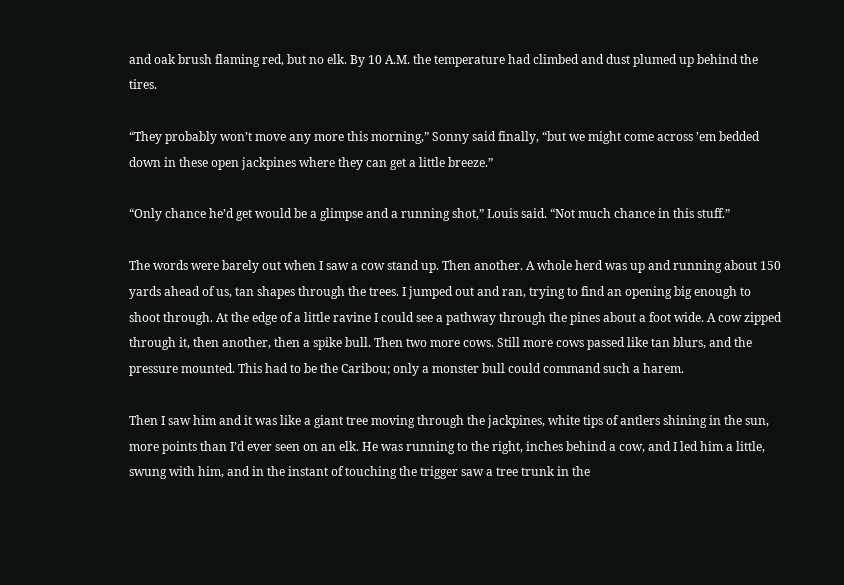and oak brush flaming red, but no elk. By 10 A.M. the temperature had climbed and dust plumed up behind the tires.

“They probably won’t move any more this morning,” Sonny said finally, “but we might come across ’em bedded down in these open jackpines where they can get a little breeze.”

“Only chance he’d get would be a glimpse and a running shot,” Louis said. “Not much chance in this stuff.”

The words were barely out when I saw a cow stand up. Then another. A whole herd was up and running about 150 yards ahead of us, tan shapes through the trees. I jumped out and ran, trying to find an opening big enough to shoot through. At the edge of a little ravine I could see a pathway through the pines about a foot wide. A cow zipped through it, then another, then a spike bull. Then two more cows. Still more cows passed like tan blurs, and the pressure mounted. This had to be the Caribou; only a monster bull could command such a harem.

Then I saw him and it was like a giant tree moving through the jackpines, white tips of antlers shining in the sun, more points than I’d ever seen on an elk. He was running to the right, inches behind a cow, and I led him a little, swung with him, and in the instant of touching the trigger saw a tree trunk in the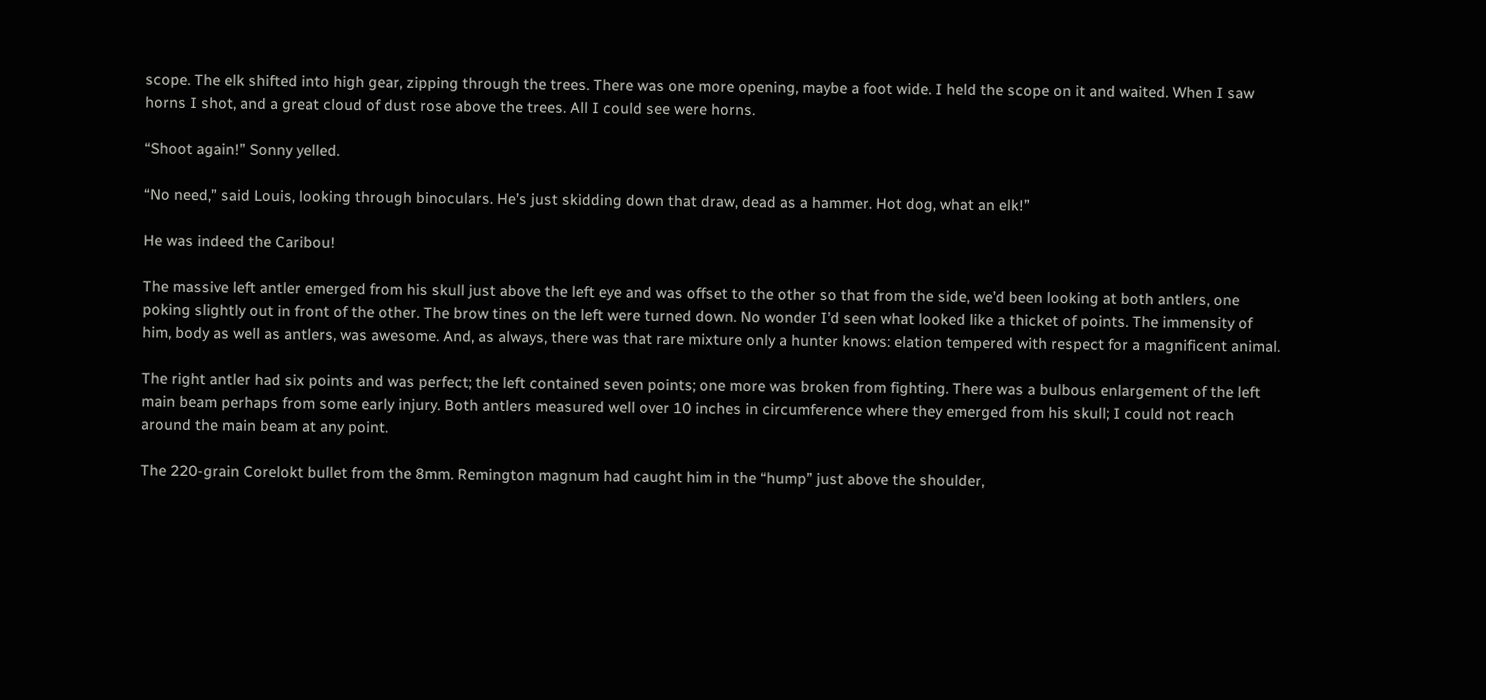scope. The elk shifted into high gear, zipping through the trees. There was one more opening, maybe a foot wide. I held the scope on it and waited. When I saw horns I shot, and a great cloud of dust rose above the trees. All I could see were horns.

“Shoot again!” Sonny yelled.

“No need,” said Louis, looking through binoculars. He’s just skidding down that draw, dead as a hammer. Hot dog, what an elk!”

He was indeed the Caribou!

The massive left antler emerged from his skull just above the left eye and was offset to the other so that from the side, we’d been looking at both antlers, one poking slightly out in front of the other. The brow tines on the left were turned down. No wonder I’d seen what looked like a thicket of points. The immensity of him, body as well as antlers, was awesome. And, as always, there was that rare mixture only a hunter knows: elation tempered with respect for a magnificent animal.

The right antler had six points and was perfect; the left contained seven points; one more was broken from fighting. There was a bulbous enlargement of the left main beam perhaps from some early injury. Both antlers measured well over 10 inches in circumference where they emerged from his skull; I could not reach around the main beam at any point.

The 220-grain Corelokt bullet from the 8mm. Remington magnum had caught him in the “hump” just above the shoulder,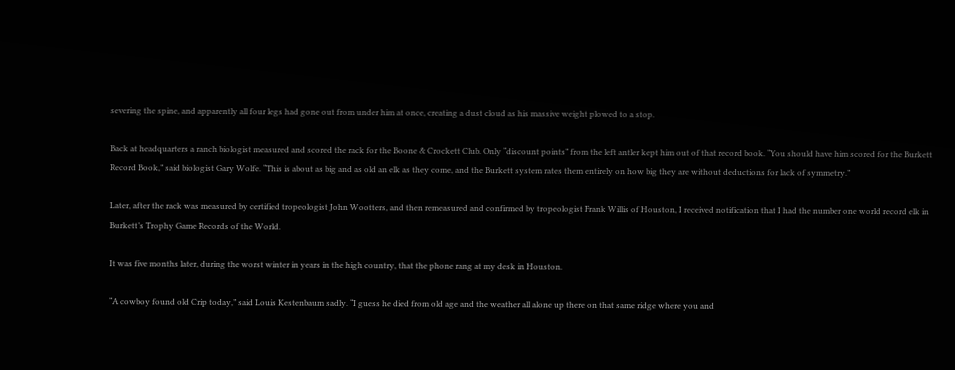severing the spine, and apparently all four legs had gone out from under him at once, creating a dust cloud as his massive weight plowed to a stop.

Back at headquarters a ranch biologist measured and scored the rack for the Boone & Crockett Club. Only “discount points” from the left antler kept him out of that record book. “You should have him scored for the Burkett Record Book,” said biologist Gary Wolfe. “This is about as big and as old an elk as they come, and the Burkett system rates them entirely on how big they are without deductions for lack of symmetry.”

Later, after the rack was measured by certified tropeologist John Wootters, and then remeasured and confirmed by tropeologist Frank Willis of Houston, I received notification that I had the number one world record elk in Burkett’s Trophy Game Records of the World.

It was five months later, during the worst winter in years in the high country, that the phone rang at my desk in Houston.

“A cowboy found old Crip today,” said Louis Kestenbaum sadly. “I guess he died from old age and the weather all alone up there on that same ridge where you and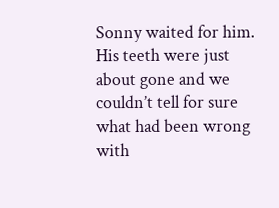Sonny waited for him. His teeth were just about gone and we couldn’t tell for sure what had been wrong with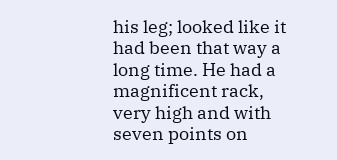his leg; looked like it had been that way a long time. He had a magnificent rack, very high and with seven points on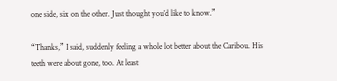one side, six on the other. Just thought you’d like to know.”

“Thanks,” I said, suddenly feeling a whole lot better about the Caribou. His teeth were about gone, too. At least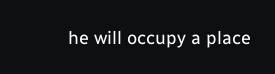he will occupy a place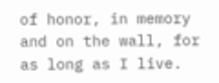of honor, in memory and on the wall, for as long as I live.